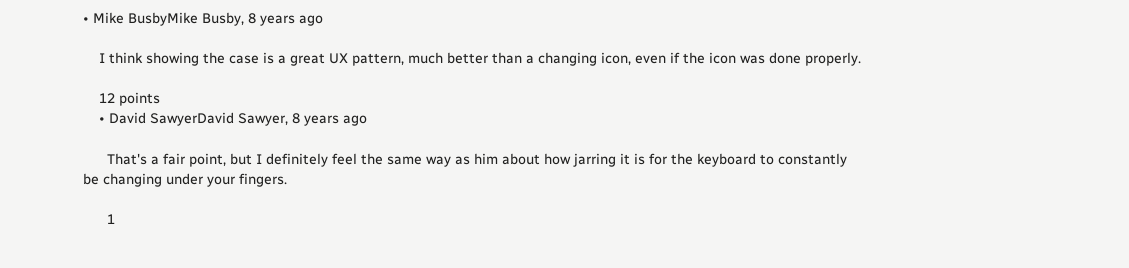• Mike BusbyMike Busby, 8 years ago

    I think showing the case is a great UX pattern, much better than a changing icon, even if the icon was done properly.

    12 points
    • David SawyerDavid Sawyer, 8 years ago

      That's a fair point, but I definitely feel the same way as him about how jarring it is for the keyboard to constantly be changing under your fingers.

      1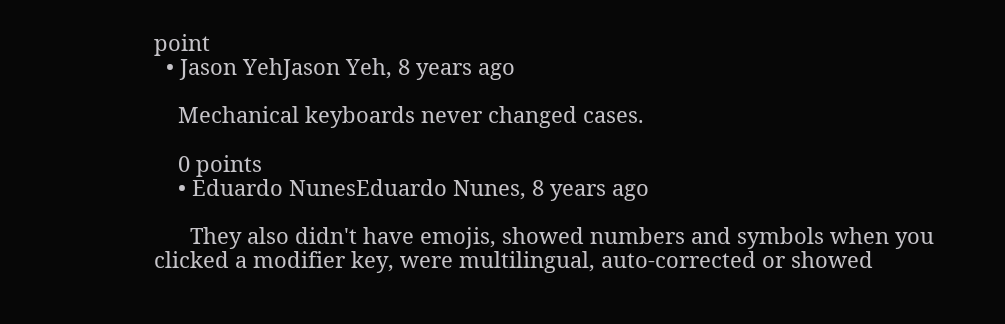point
  • Jason YehJason Yeh, 8 years ago

    Mechanical keyboards never changed cases.

    0 points
    • Eduardo NunesEduardo Nunes, 8 years ago

      They also didn't have emojis, showed numbers and symbols when you clicked a modifier key, were multilingual, auto-corrected or showed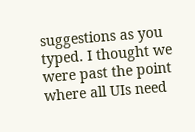suggestions as you typed. I thought we were past the point where all UIs need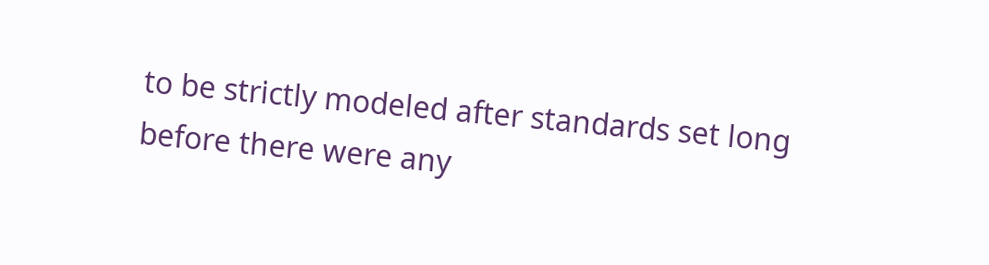to be strictly modeled after standards set long before there were any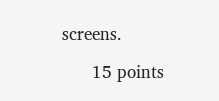screens.

      15 points